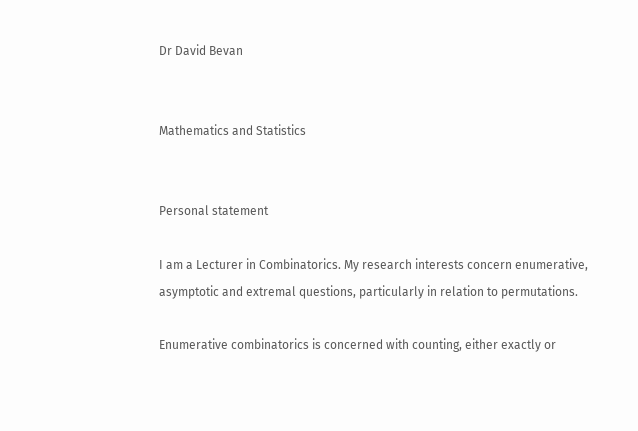Dr David Bevan


Mathematics and Statistics


Personal statement

I am a Lecturer in Combinatorics. My research interests concern enumerative, asymptotic and extremal questions, particularly in relation to permutations.

Enumerative combinatorics is concerned with counting, either exactly or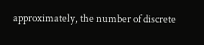approximately, the number of discrete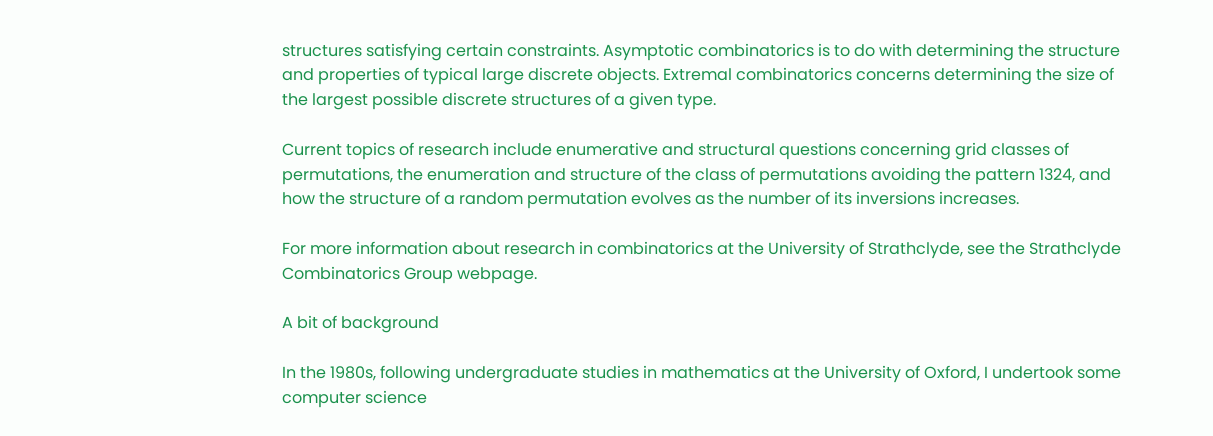structures satisfying certain constraints. Asymptotic combinatorics is to do with determining the structure and properties of typical large discrete objects. Extremal combinatorics concerns determining the size of the largest possible discrete structures of a given type.

Current topics of research include enumerative and structural questions concerning grid classes of permutations, the enumeration and structure of the class of permutations avoiding the pattern 1324, and how the structure of a random permutation evolves as the number of its inversions increases.

For more information about research in combinatorics at the University of Strathclyde, see the Strathclyde Combinatorics Group webpage.

A bit of background

In the 1980s, following undergraduate studies in mathematics at the University of Oxford, I undertook some computer science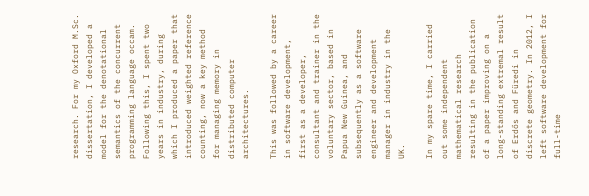research. For my Oxford M.Sc. dissertation, I developed a model for the denotational semantics of the concurrent programming language occam. Following this, I spent two years in industry, during which I produced a paper that introduced weighted reference counting, now a key method for managing memory in distributed computer architectures.

This was followed by a career in software development, first as a developer, consultant and trainer in the voluntary sector, based in Papua New Guinea, and subsequently as a software engineer and development manager in industry in the UK.

In my spare time, I carried out some independent mathematical research resulting in the publication of a paper improving on a long-standing extremal result of Erdős and Füredi in discrete geometry. In 2012, I left software development for full-time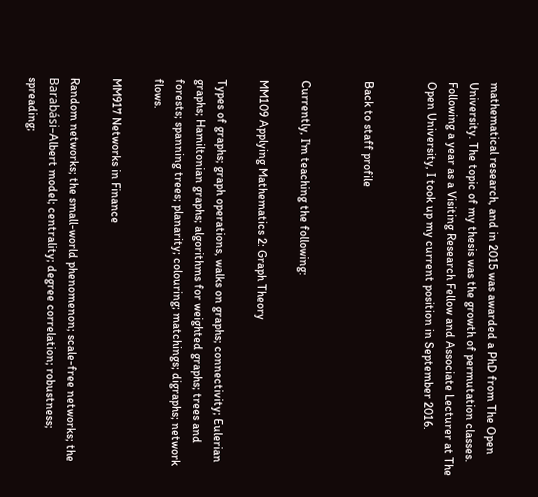mathematical research, and in 2015 was awarded a PhD from The Open University. The topic of my thesis was the growth of permutation classes. Following a year as a Visiting Research Fellow and Associate Lecturer at The Open University, I took up my current position in September 2016.


Back to staff profile


Currently, I'm teaching the following:

MM109 Applying Mathematics 2: Graph Theory

Types of graphs; graph operations, walks on graphs; connectivity; Eulerian graphs; Hamiltonian graphs; algorithms for weighted graphs; trees and forests; spanning trees; planarity; colouring; matchings; digraphs; network flows.

MM917 Networks in Finance

Random networks; the small-world phenomenon; scale-free networks; the Barabási–Albert model; centrality; degree correlation; robustness; spreading;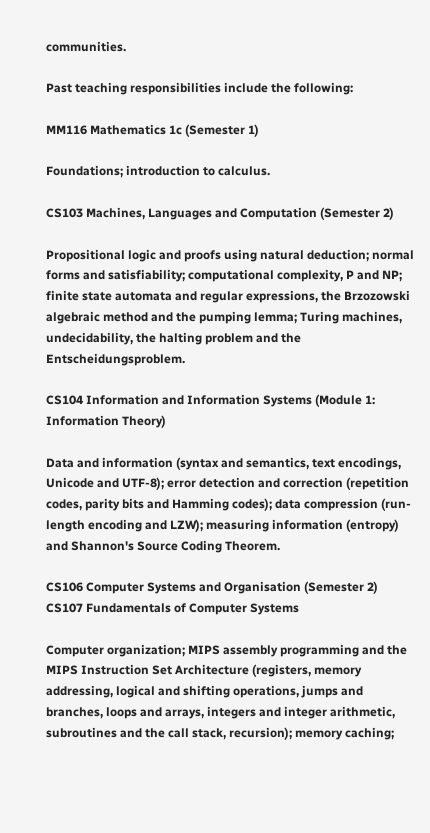communities.

Past teaching responsibilities include the following:

MM116 Mathematics 1c (Semester 1)

Foundations; introduction to calculus.

CS103 Machines, Languages and Computation (Semester 2)

Propositional logic and proofs using natural deduction; normal forms and satisfiability; computational complexity, P and NP; finite state automata and regular expressions, the Brzozowski algebraic method and the pumping lemma; Turing machines, undecidability, the halting problem and the Entscheidungsproblem.

CS104 Information and Information Systems (Module 1: Information Theory)

Data and information (syntax and semantics, text encodings, Unicode and UTF-8); error detection and correction (repetition codes, parity bits and Hamming codes); data compression (run-length encoding and LZW); measuring information (entropy) and Shannon's Source Coding Theorem.

CS106 Computer Systems and Organisation (Semester 2)
CS107 Fundamentals of Computer Systems

Computer organization; MIPS assembly programming and the MIPS Instruction Set Architecture (registers, memory addressing, logical and shifting operations, jumps and branches, loops and arrays, integers and integer arithmetic, subroutines and the call stack, recursion); memory caching;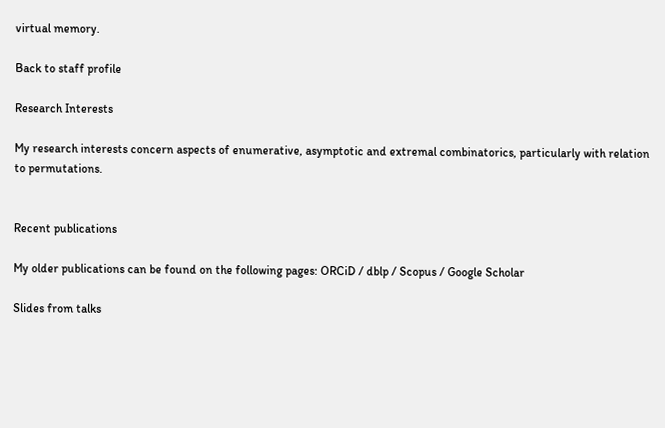virtual memory.

Back to staff profile

Research Interests

My research interests concern aspects of enumerative, asymptotic and extremal combinatorics, particularly with relation to permutations.


Recent publications

My older publications can be found on the following pages: ORCiD / dblp / Scopus / Google Scholar

Slides from talks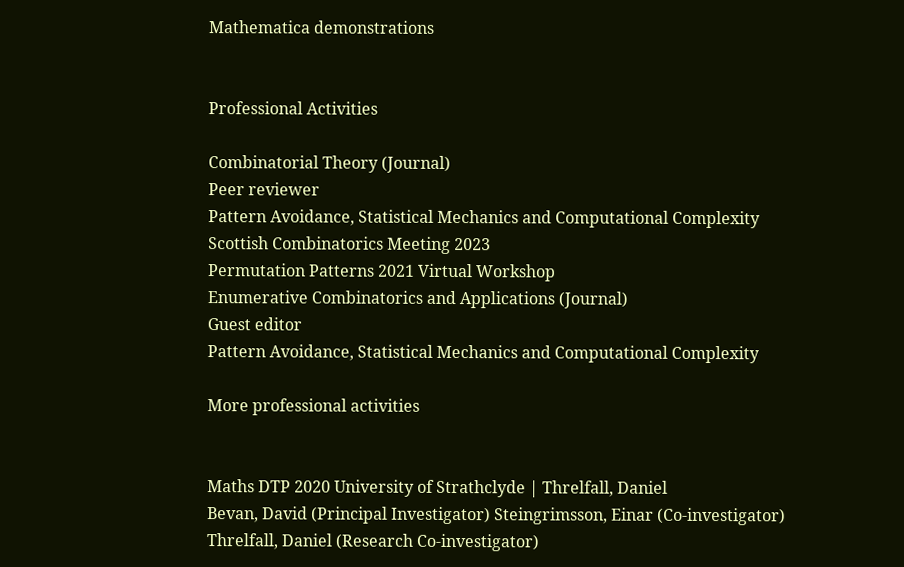Mathematica demonstrations


Professional Activities

Combinatorial Theory (Journal)
Peer reviewer
Pattern Avoidance, Statistical Mechanics and Computational Complexity
Scottish Combinatorics Meeting 2023
Permutation Patterns 2021 Virtual Workshop
Enumerative Combinatorics and Applications (Journal)
Guest editor
Pattern Avoidance, Statistical Mechanics and Computational Complexity

More professional activities


Maths DTP 2020 University of Strathclyde | Threlfall, Daniel
Bevan, David (Principal Investigator) Steingrimsson, Einar (Co-investigator) Threlfall, Daniel (Research Co-investigator)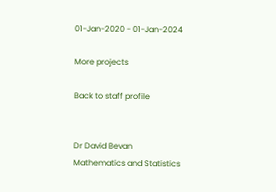01-Jan-2020 - 01-Jan-2024

More projects

Back to staff profile


Dr David Bevan
Mathematics and Statistics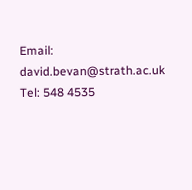Email: david.bevan@strath.ac.uk
Tel: 548 4535